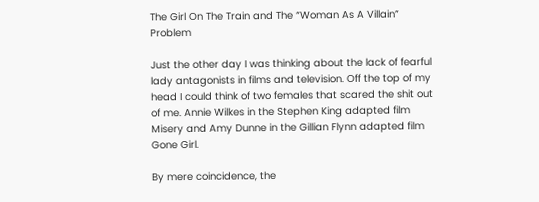The Girl On The Train and The “Woman As A Villain” Problem

Just the other day I was thinking about the lack of fearful lady antagonists in films and television. Off the top of my head I could think of two females that scared the shit out of me. Annie Wilkes in the Stephen King adapted film Misery and Amy Dunne in the Gillian Flynn adapted film Gone Girl.

By mere coincidence, the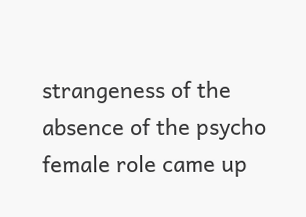strangeness of the absence of the psycho female role came up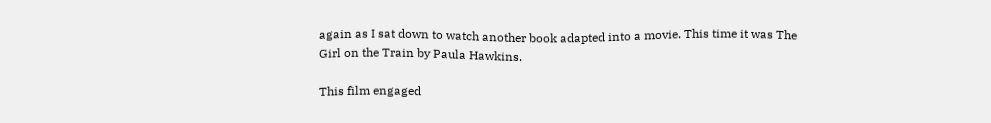again as I sat down to watch another book adapted into a movie. This time it was The Girl on the Train by Paula Hawkins.

This film engaged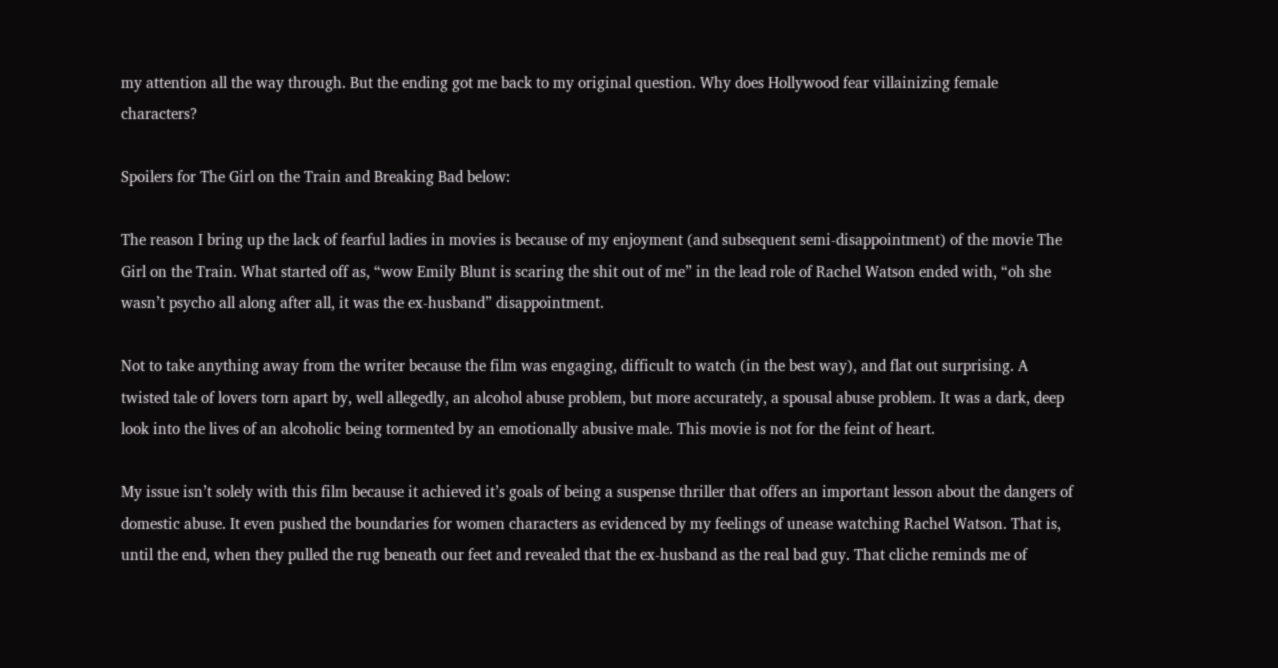my attention all the way through. But the ending got me back to my original question. Why does Hollywood fear villainizing female characters?

Spoilers for The Girl on the Train and Breaking Bad below:

The reason I bring up the lack of fearful ladies in movies is because of my enjoyment (and subsequent semi-disappointment) of the movie The Girl on the Train. What started off as, “wow Emily Blunt is scaring the shit out of me” in the lead role of Rachel Watson ended with, “oh she wasn’t psycho all along after all, it was the ex-husband” disappointment.

Not to take anything away from the writer because the film was engaging, difficult to watch (in the best way), and flat out surprising. A twisted tale of lovers torn apart by, well allegedly, an alcohol abuse problem, but more accurately, a spousal abuse problem. It was a dark, deep look into the lives of an alcoholic being tormented by an emotionally abusive male. This movie is not for the feint of heart.

My issue isn’t solely with this film because it achieved it’s goals of being a suspense thriller that offers an important lesson about the dangers of domestic abuse. It even pushed the boundaries for women characters as evidenced by my feelings of unease watching Rachel Watson. That is, until the end, when they pulled the rug beneath our feet and revealed that the ex-husband as the real bad guy. That cliche reminds me of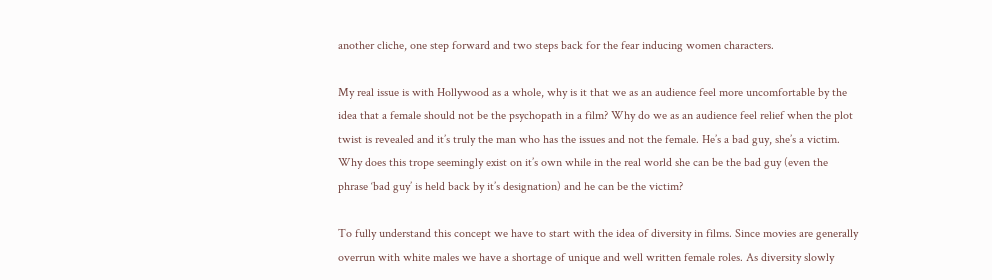another cliche, one step forward and two steps back for the fear inducing women characters.

My real issue is with Hollywood as a whole, why is it that we as an audience feel more uncomfortable by the idea that a female should not be the psychopath in a film? Why do we as an audience feel relief when the plot twist is revealed and it’s truly the man who has the issues and not the female. He’s a bad guy, she’s a victim. Why does this trope seemingly exist on it’s own while in the real world she can be the bad guy (even the phrase ‘bad guy’ is held back by it’s designation) and he can be the victim?

To fully understand this concept we have to start with the idea of diversity in films. Since movies are generally overrun with white males we have a shortage of unique and well written female roles. As diversity slowly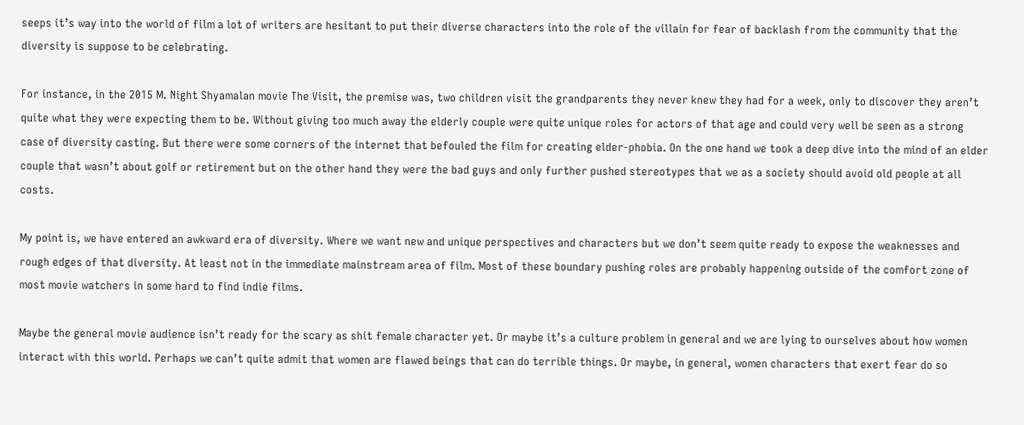seeps it’s way into the world of film a lot of writers are hesitant to put their diverse characters into the role of the villain for fear of backlash from the community that the diversity is suppose to be celebrating.

For instance, in the 2015 M. Night Shyamalan movie The Visit, the premise was, two children visit the grandparents they never knew they had for a week, only to discover they aren’t quite what they were expecting them to be. Without giving too much away the elderly couple were quite unique roles for actors of that age and could very well be seen as a strong case of diversity casting. But there were some corners of the internet that befouled the film for creating elder-phobia. On the one hand we took a deep dive into the mind of an elder couple that wasn’t about golf or retirement but on the other hand they were the bad guys and only further pushed stereotypes that we as a society should avoid old people at all costs.

My point is, we have entered an awkward era of diversity. Where we want new and unique perspectives and characters but we don’t seem quite ready to expose the weaknesses and rough edges of that diversity. At least not in the immediate mainstream area of film. Most of these boundary pushing roles are probably happening outside of the comfort zone of most movie watchers in some hard to find indie films.

Maybe the general movie audience isn’t ready for the scary as shit female character yet. Or maybe it’s a culture problem in general and we are lying to ourselves about how women interact with this world. Perhaps we can’t quite admit that women are flawed beings that can do terrible things. Or maybe, in general, women characters that exert fear do so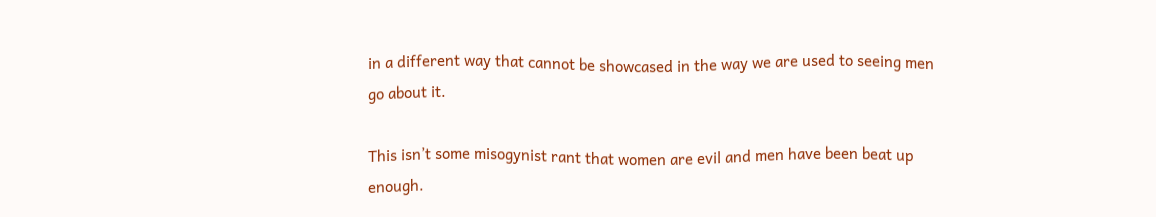in a different way that cannot be showcased in the way we are used to seeing men go about it.

This isn’t some misogynist rant that women are evil and men have been beat up enough.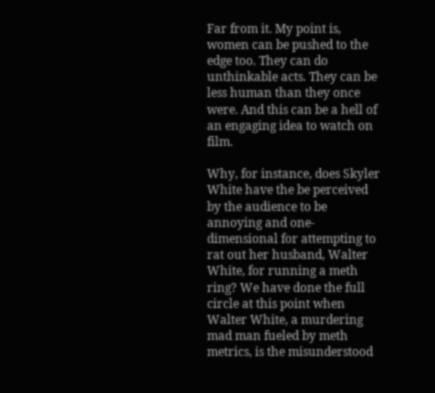Far from it. My point is, women can be pushed to the edge too. They can do unthinkable acts. They can be less human than they once were. And this can be a hell of an engaging idea to watch on film.

Why, for instance, does Skyler White have the be perceived by the audience to be annoying and one-dimensional for attempting to rat out her husband, Walter White, for running a meth ring? We have done the full circle at this point when Walter White, a murdering mad man fueled by meth metrics, is the misunderstood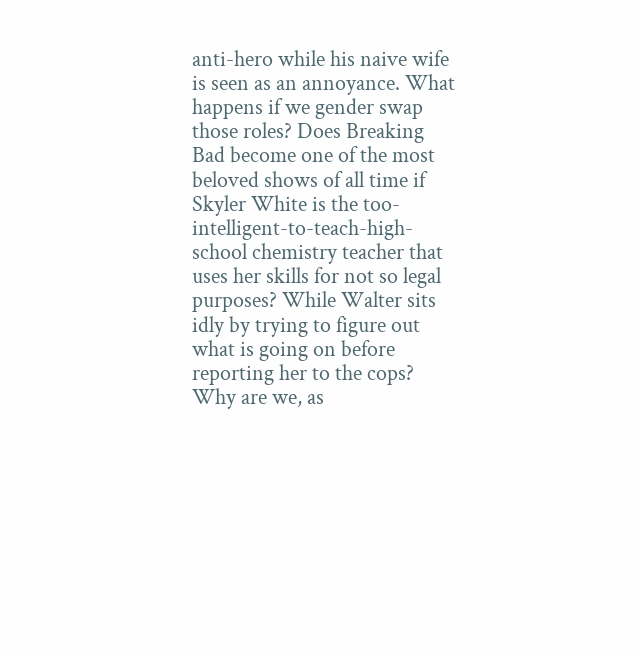anti-hero while his naive wife is seen as an annoyance. What happens if we gender swap those roles? Does Breaking Bad become one of the most beloved shows of all time if Skyler White is the too-intelligent-to-teach-high-school chemistry teacher that uses her skills for not so legal purposes? While Walter sits idly by trying to figure out what is going on before reporting her to the cops? Why are we, as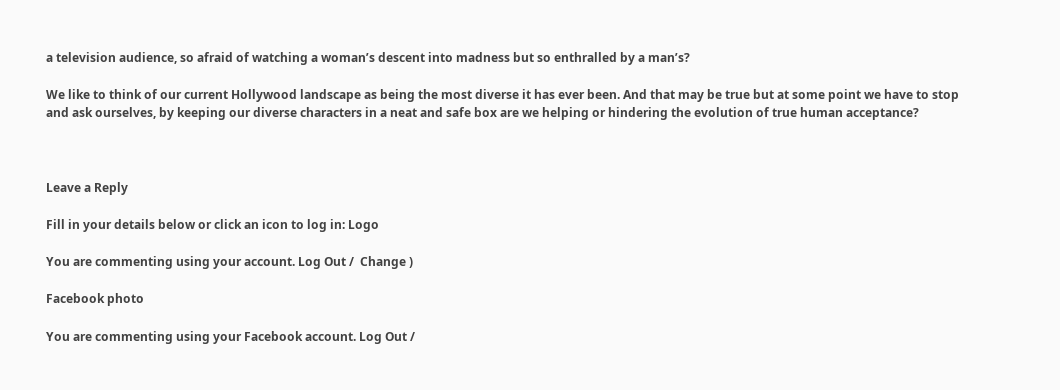a television audience, so afraid of watching a woman’s descent into madness but so enthralled by a man’s?

We like to think of our current Hollywood landscape as being the most diverse it has ever been. And that may be true but at some point we have to stop and ask ourselves, by keeping our diverse characters in a neat and safe box are we helping or hindering the evolution of true human acceptance?



Leave a Reply

Fill in your details below or click an icon to log in: Logo

You are commenting using your account. Log Out /  Change )

Facebook photo

You are commenting using your Facebook account. Log Out /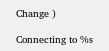Change )

Connecting to %s